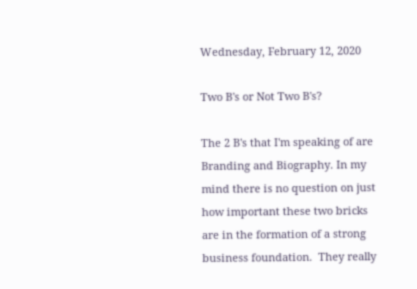Wednesday, February 12, 2020

Two B's or Not Two B's?

The 2 B's that I'm speaking of are Branding and Biography. In my mind there is no question on just how important these two bricks are in the formation of a strong business foundation.  They really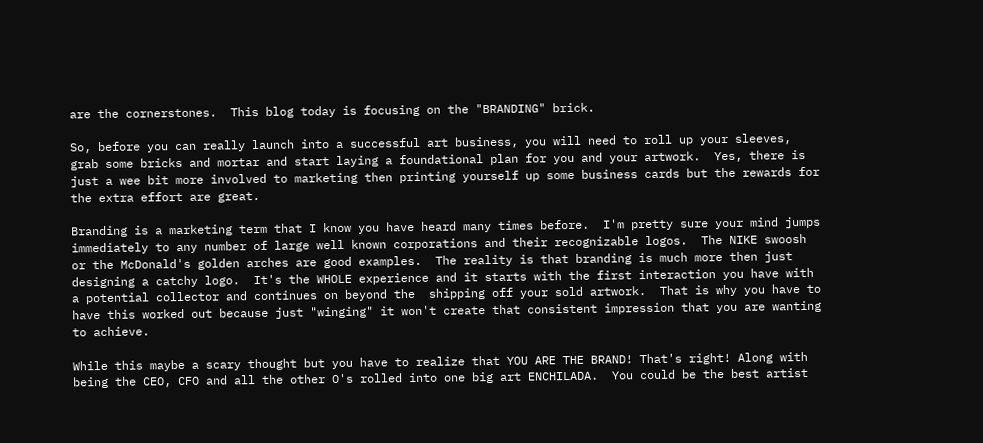are the cornerstones.  This blog today is focusing on the "BRANDING" brick.

So, before you can really launch into a successful art business, you will need to roll up your sleeves, grab some bricks and mortar and start laying a foundational plan for you and your artwork.  Yes, there is just a wee bit more involved to marketing then printing yourself up some business cards but the rewards for the extra effort are great.

Branding is a marketing term that I know you have heard many times before.  I'm pretty sure your mind jumps immediately to any number of large well known corporations and their recognizable logos.  The NIKE swoosh or the McDonald's golden arches are good examples.  The reality is that branding is much more then just designing a catchy logo.  It's the WHOLE experience and it starts with the first interaction you have with a potential collector and continues on beyond the  shipping off your sold artwork.  That is why you have to have this worked out because just "winging" it won't create that consistent impression that you are wanting to achieve.

While this maybe a scary thought but you have to realize that YOU ARE THE BRAND! That's right! Along with being the CEO, CFO and all the other O's rolled into one big art ENCHILADA.  You could be the best artist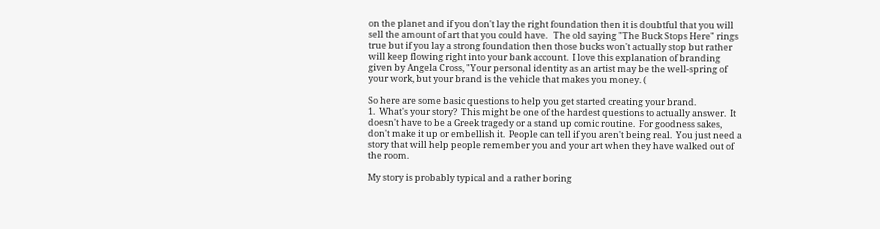on the planet and if you don't lay the right foundation then it is doubtful that you will sell the amount of art that you could have.   The old saying "The Buck Stops Here" rings true but if you lay a strong foundation then those bucks won't actually stop but rather will keep flowing right into your bank account.  I love this explanation of branding given by Angela Cross, "Your personal identity as an artist may be the well-spring of your work, but your brand is the vehicle that makes you money. (

So here are some basic questions to help you get started creating your brand.
1.  What's your story?  This might be one of the hardest questions to actually answer.  It doesn't have to be a Greek tragedy or a stand up comic routine.  For goodness sakes, don't make it up or embellish it.  People can tell if you aren't being real.  You just need a story that will help people remember you and your art when they have walked out of the room.

My story is probably typical and a rather boring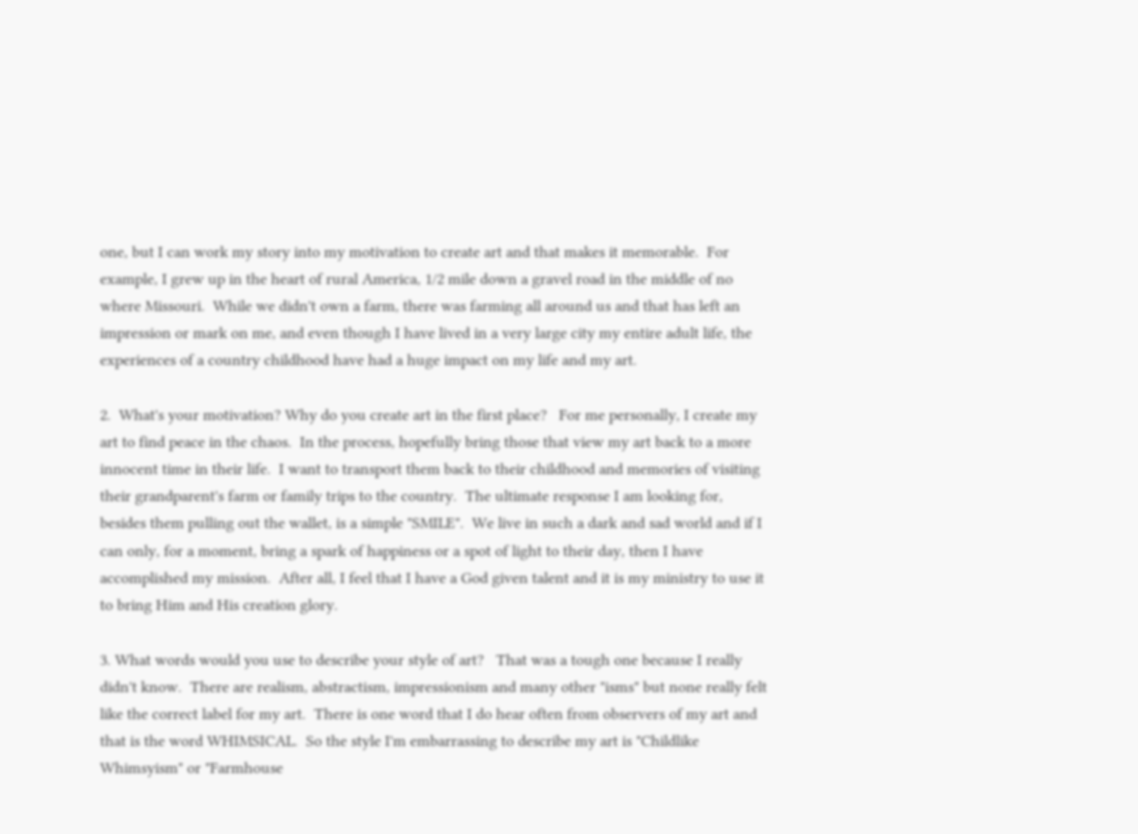one, but I can work my story into my motivation to create art and that makes it memorable.  For example, I grew up in the heart of rural America, 1/2 mile down a gravel road in the middle of no where Missouri.  While we didn't own a farm, there was farming all around us and that has left an impression or mark on me, and even though I have lived in a very large city my entire adult life, the experiences of a country childhood have had a huge impact on my life and my art.

2.  What's your motivation? Why do you create art in the first place?   For me personally, I create my art to find peace in the chaos.  In the process, hopefully bring those that view my art back to a more innocent time in their life.  I want to transport them back to their childhood and memories of visiting their grandparent's farm or family trips to the country.  The ultimate response I am looking for, besides them pulling out the wallet, is a simple "SMILE".  We live in such a dark and sad world and if I can only, for a moment, bring a spark of happiness or a spot of light to their day, then I have accomplished my mission.  After all, I feel that I have a God given talent and it is my ministry to use it to bring Him and His creation glory.

3. What words would you use to describe your style of art?   That was a tough one because I really didn't know.  There are realism, abstractism, impressionism and many other "isms" but none really felt like the correct label for my art.  There is one word that I do hear often from observers of my art and that is the word WHIMSICAL.  So the style I'm embarrassing to describe my art is "Childlike Whimsyism" or "Farmhouse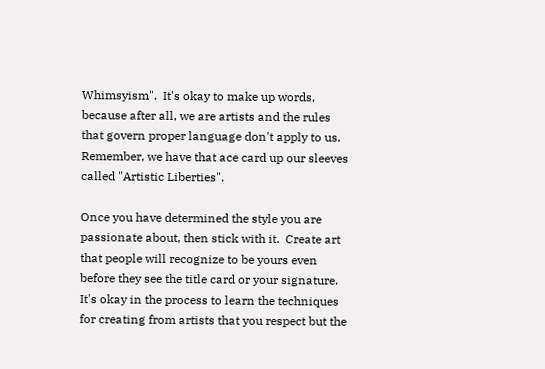Whimsyism".  It's okay to make up words, because after all, we are artists and the rules that govern proper language don't apply to us. Remember, we have that ace card up our sleeves called "Artistic Liberties".

Once you have determined the style you are passionate about, then stick with it.  Create art that people will recognize to be yours even before they see the title card or your signature.  It's okay in the process to learn the techniques for creating from artists that you respect but the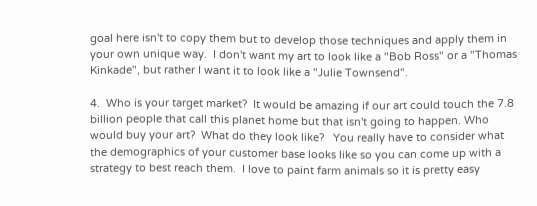goal here isn't to copy them but to develop those techniques and apply them in your own unique way.  I don't want my art to look like a "Bob Ross" or a "Thomas Kinkade", but rather I want it to look like a "Julie Townsend".

4.  Who is your target market?  It would be amazing if our art could touch the 7.8 billion people that call this planet home but that isn't going to happen. Who would buy your art?  What do they look like?   You really have to consider what the demographics of your customer base looks like so you can come up with a strategy to best reach them.  I love to paint farm animals so it is pretty easy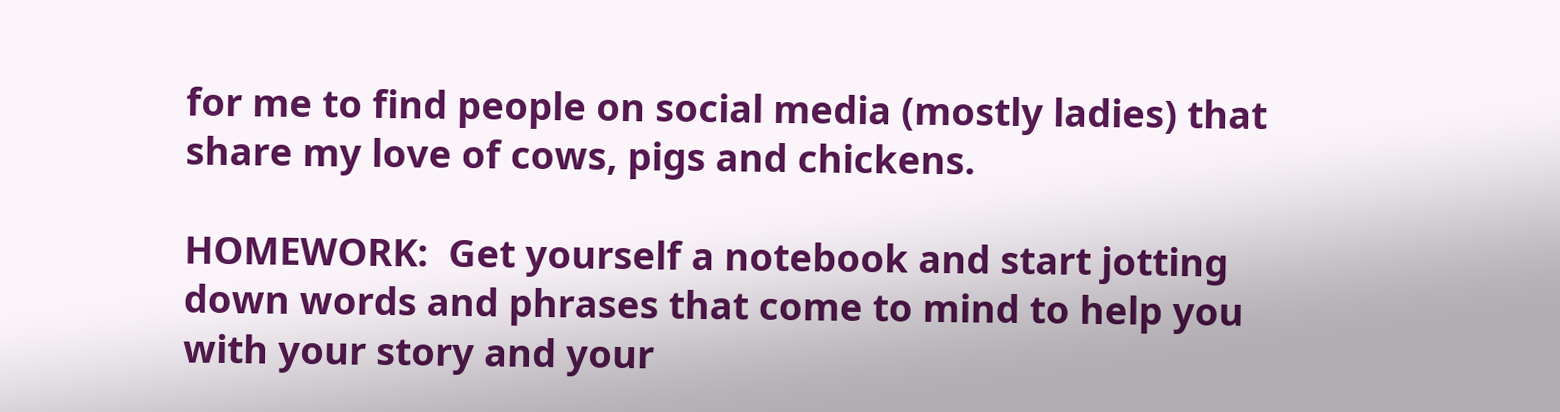for me to find people on social media (mostly ladies) that share my love of cows, pigs and chickens.

HOMEWORK:  Get yourself a notebook and start jotting down words and phrases that come to mind to help you with your story and your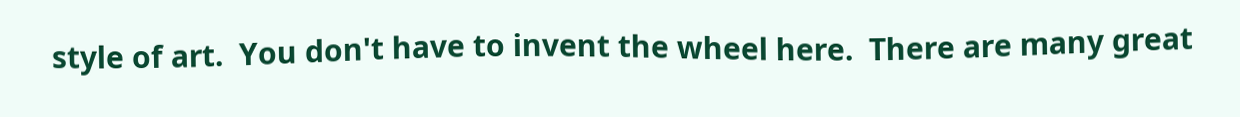style of art.  You don't have to invent the wheel here.  There are many great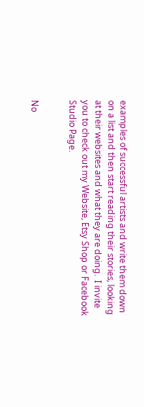examples of successful artists and write them down on a list and then start reading their stories, looking at their websites and what they are doing.  I invite you to check out my Website, Etsy Shop or Facebook Studio Page.


No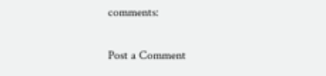comments:

Post a Comment